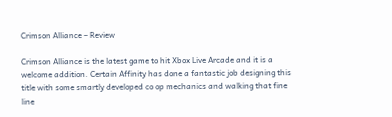Crimson Alliance – Review

Crimson Alliance is the latest game to hit Xbox Live Arcade and it is a welcome addition. Certain Affinity has done a fantastic job designing this title with some smartly developed co op mechanics and walking that fine line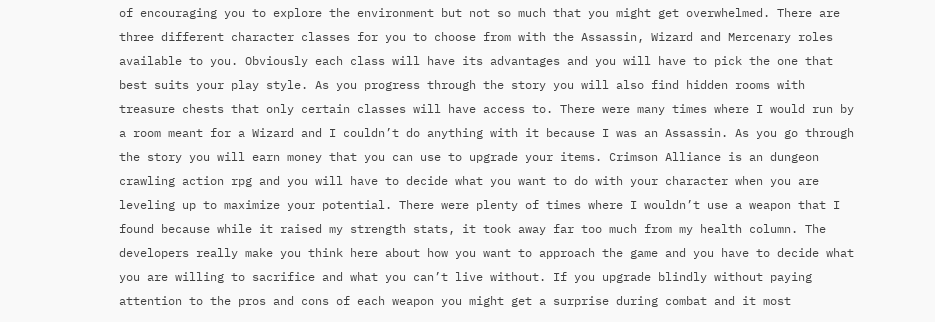of encouraging you to explore the environment but not so much that you might get overwhelmed. There are three different character classes for you to choose from with the Assassin, Wizard and Mercenary roles available to you. Obviously each class will have its advantages and you will have to pick the one that best suits your play style. As you progress through the story you will also find hidden rooms with treasure chests that only certain classes will have access to. There were many times where I would run by a room meant for a Wizard and I couldn’t do anything with it because I was an Assassin. As you go through the story you will earn money that you can use to upgrade your items. Crimson Alliance is an dungeon crawling action rpg and you will have to decide what you want to do with your character when you are leveling up to maximize your potential. There were plenty of times where I wouldn’t use a weapon that I found because while it raised my strength stats, it took away far too much from my health column. The developers really make you think here about how you want to approach the game and you have to decide what you are willing to sacrifice and what you can’t live without. If you upgrade blindly without paying attention to the pros and cons of each weapon you might get a surprise during combat and it most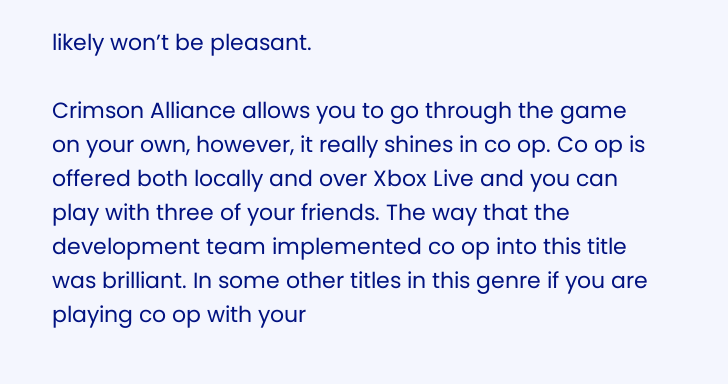likely won’t be pleasant.

Crimson Alliance allows you to go through the game on your own, however, it really shines in co op. Co op is offered both locally and over Xbox Live and you can play with three of your friends. The way that the development team implemented co op into this title was brilliant. In some other titles in this genre if you are playing co op with your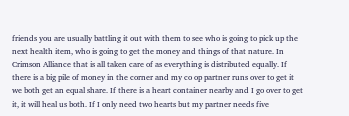friends you are usually battling it out with them to see who is going to pick up the next health item, who is going to get the money and things of that nature. In Crimson Alliance that is all taken care of as everything is distributed equally. If there is a big pile of money in the corner and my co op partner runs over to get it we both get an equal share. If there is a heart container nearby and I go over to get it, it will heal us both. If I only need two hearts but my partner needs five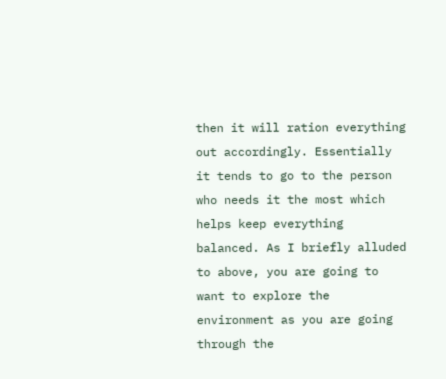then it will ration everything out accordingly. Essentially it tends to go to the person who needs it the most which helps keep everything balanced. As I briefly alluded to above, you are going to want to explore the environment as you are going through the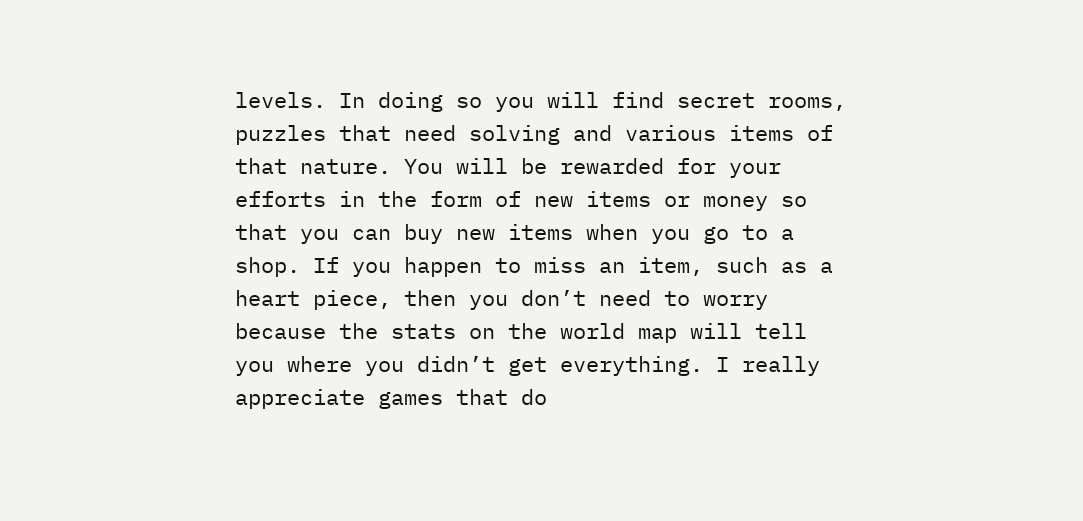levels. In doing so you will find secret rooms, puzzles that need solving and various items of that nature. You will be rewarded for your efforts in the form of new items or money so that you can buy new items when you go to a shop. If you happen to miss an item, such as a heart piece, then you don’t need to worry because the stats on the world map will tell you where you didn’t get everything. I really appreciate games that do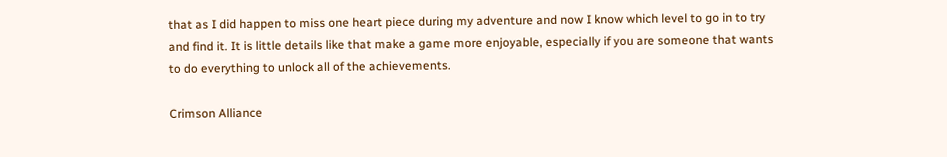that as I did happen to miss one heart piece during my adventure and now I know which level to go in to try and find it. It is little details like that make a game more enjoyable, especially if you are someone that wants to do everything to unlock all of the achievements.

Crimson Alliance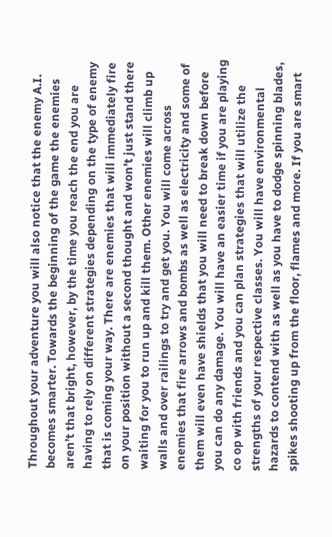Throughout your adventure you will also notice that the enemy A.I. becomes smarter. Towards the beginning of the game the enemies aren’t that bright, however, by the time you reach the end you are having to rely on different strategies depending on the type of enemy that is coming your way. There are enemies that will immediately fire on your position without a second thought and won’t just stand there waiting for you to run up and kill them. Other enemies will climb up walls and over railings to try and get you. You will come across enemies that fire arrows and bombs as well as electricity and some of them will even have shields that you will need to break down before you can do any damage. You will have an easier time if you are playing co op with friends and you can plan strategies that will utilize the strengths of your respective classes. You will have environmental hazards to contend with as well as you have to dodge spinning blades, spikes shooting up from the floor, flames and more. If you are smart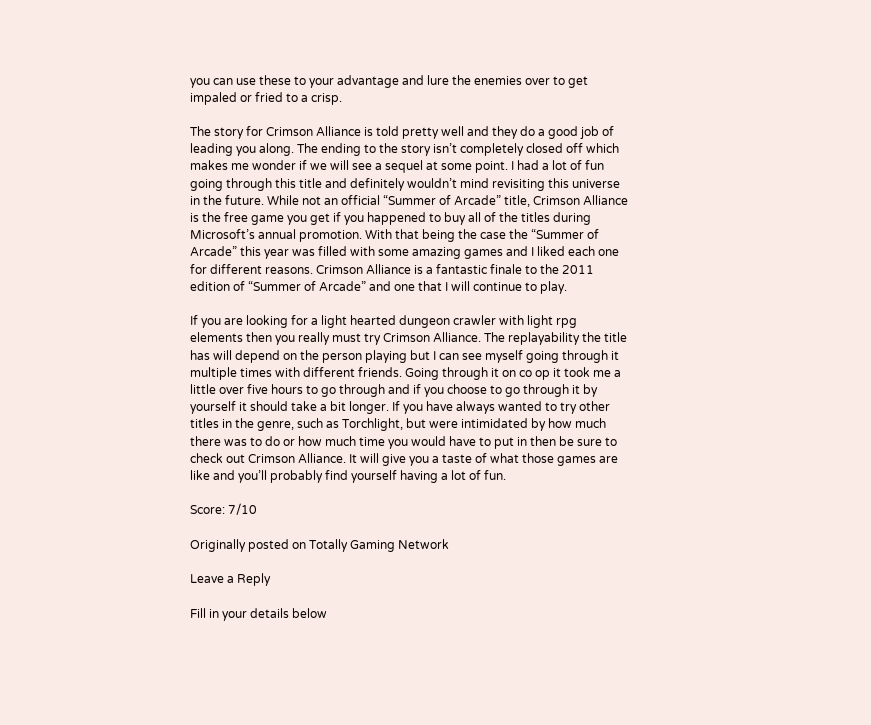you can use these to your advantage and lure the enemies over to get impaled or fried to a crisp.

The story for Crimson Alliance is told pretty well and they do a good job of leading you along. The ending to the story isn’t completely closed off which makes me wonder if we will see a sequel at some point. I had a lot of fun going through this title and definitely wouldn’t mind revisiting this universe in the future. While not an official “Summer of Arcade” title, Crimson Alliance is the free game you get if you happened to buy all of the titles during Microsoft’s annual promotion. With that being the case the “Summer of Arcade” this year was filled with some amazing games and I liked each one for different reasons. Crimson Alliance is a fantastic finale to the 2011 edition of “Summer of Arcade” and one that I will continue to play.

If you are looking for a light hearted dungeon crawler with light rpg elements then you really must try Crimson Alliance. The replayability the title has will depend on the person playing but I can see myself going through it multiple times with different friends. Going through it on co op it took me a little over five hours to go through and if you choose to go through it by yourself it should take a bit longer. If you have always wanted to try other titles in the genre, such as Torchlight, but were intimidated by how much there was to do or how much time you would have to put in then be sure to check out Crimson Alliance. It will give you a taste of what those games are like and you’ll probably find yourself having a lot of fun.

Score: 7/10

Originally posted on Totally Gaming Network

Leave a Reply

Fill in your details below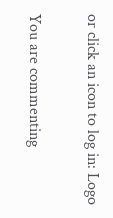or click an icon to log in: Logo

You are commenting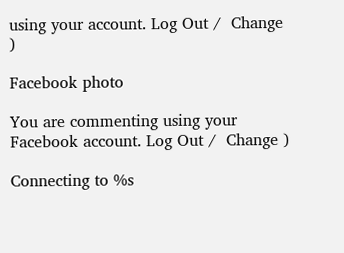using your account. Log Out /  Change )

Facebook photo

You are commenting using your Facebook account. Log Out /  Change )

Connecting to %s